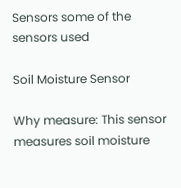Sensors some of the sensors used

Soil Moisture Sensor

Why measure: This sensor measures soil moisture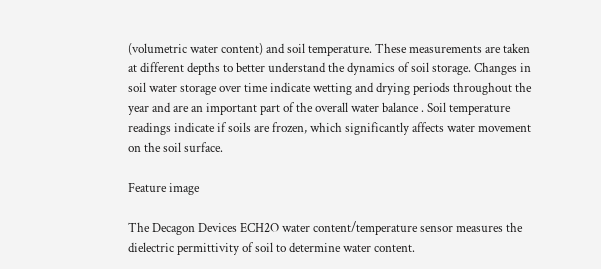(volumetric water content) and soil temperature. These measurements are taken at different depths to better understand the dynamics of soil storage. Changes in soil water storage over time indicate wetting and drying periods throughout the year and are an important part of the overall water balance . Soil temperature readings indicate if soils are frozen, which significantly affects water movement on the soil surface.

Feature image

The Decagon Devices ECH2O water content/temperature sensor measures the dielectric permittivity of soil to determine water content.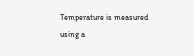Temperature is measured using a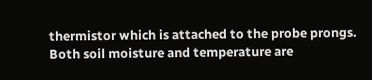thermistor which is attached to the probe prongs. Both soil moisture and temperature are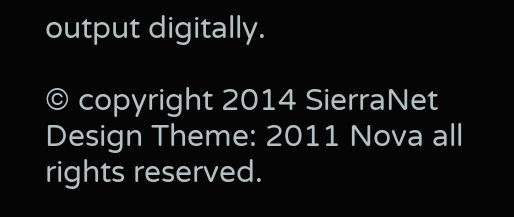output digitally.

© copyright 2014 SierraNet   Design Theme: 2011 Nova all rights reserved.